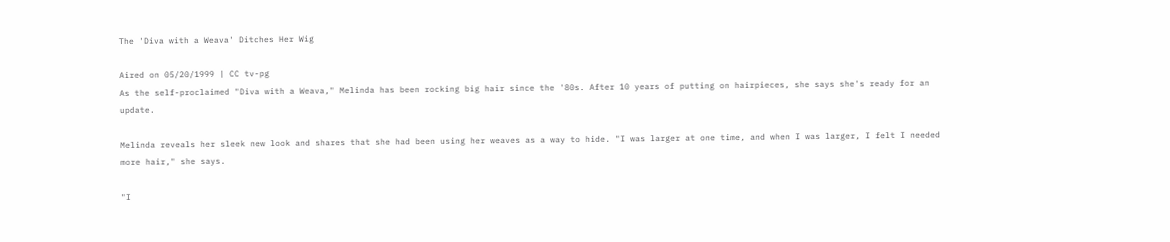The 'Diva with a Weava' Ditches Her Wig

Aired on 05/20/1999 | CC tv-pg
As the self-proclaimed "Diva with a Weava," Melinda has been rocking big hair since the '80s. After 10 years of putting on hairpieces, she says she's ready for an update.

Melinda reveals her sleek new look and shares that she had been using her weaves as a way to hide. "I was larger at one time, and when I was larger, I felt I needed more hair," she says.

"I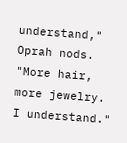understand," Oprah nods. "More hair, more jewelry. I understand."